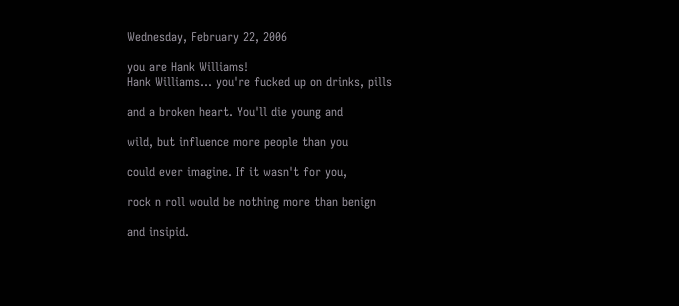Wednesday, February 22, 2006

you are Hank Williams!
Hank Williams... you're fucked up on drinks, pills

and a broken heart. You'll die young and

wild, but influence more people than you

could ever imagine. If it wasn't for you,

rock n roll would be nothing more than benign

and insipid.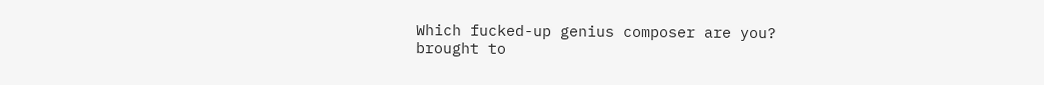Which fucked-up genius composer are you?
brought to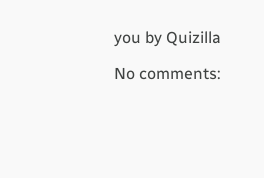you by Quizilla

No comments: